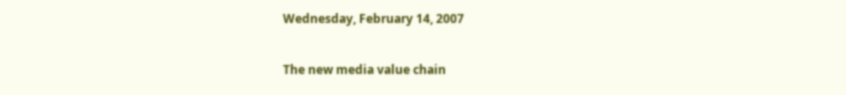Wednesday, February 14, 2007

The new media value chain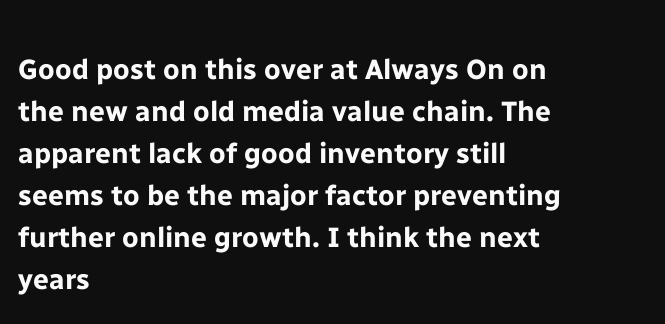Good post on this over at Always On on the new and old media value chain. The apparent lack of good inventory still seems to be the major factor preventing further online growth. I think the next years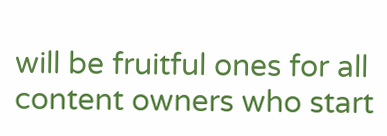will be fruitful ones for all content owners who start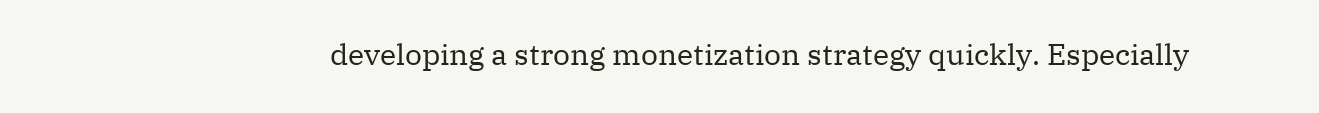developing a strong monetization strategy quickly. Especially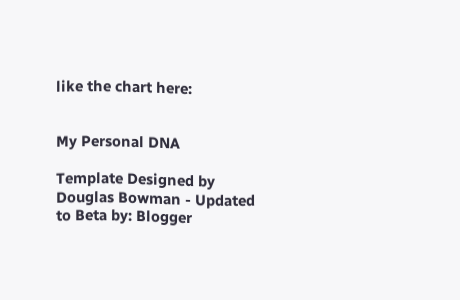like the chart here:


My Personal DNA

Template Designed by Douglas Bowman - Updated to Beta by: Blogger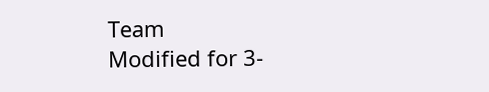Team
Modified for 3-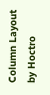Column Layout by Hoctro